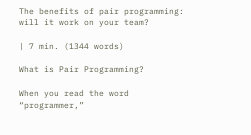The benefits of pair programming: will it work on your team?

| 7 min. (1344 words)

What is Pair Programming?

When you read the word “programmer,”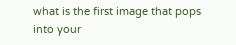what is the first image that pops into your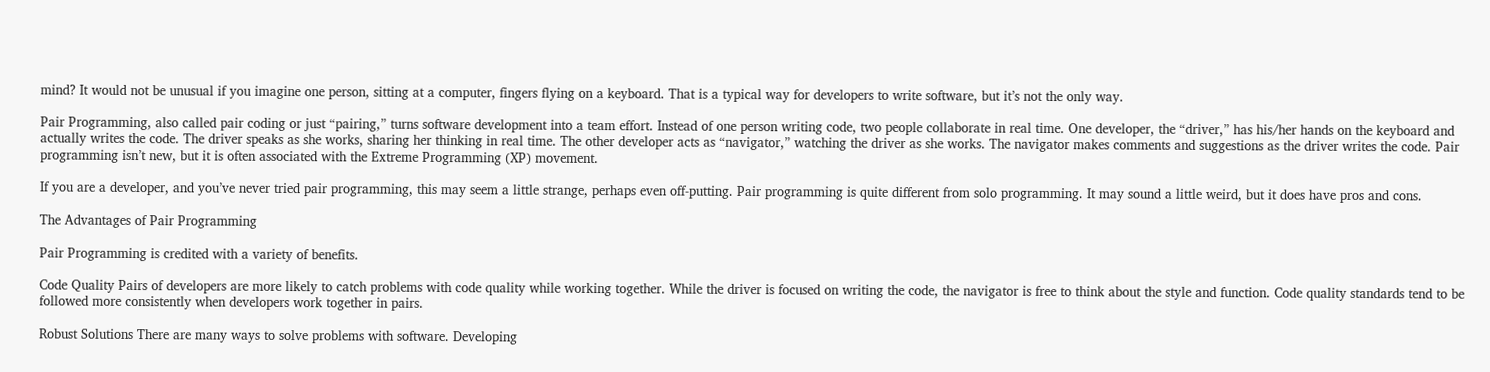mind? It would not be unusual if you imagine one person, sitting at a computer, fingers flying on a keyboard. That is a typical way for developers to write software, but it’s not the only way.

Pair Programming, also called pair coding or just “pairing,” turns software development into a team effort. Instead of one person writing code, two people collaborate in real time. One developer, the “driver,” has his/her hands on the keyboard and actually writes the code. The driver speaks as she works, sharing her thinking in real time. The other developer acts as “navigator,” watching the driver as she works. The navigator makes comments and suggestions as the driver writes the code. Pair programming isn’t new, but it is often associated with the Extreme Programming (XP) movement.

If you are a developer, and you’ve never tried pair programming, this may seem a little strange, perhaps even off-putting. Pair programming is quite different from solo programming. It may sound a little weird, but it does have pros and cons.

The Advantages of Pair Programming

Pair Programming is credited with a variety of benefits.

Code Quality Pairs of developers are more likely to catch problems with code quality while working together. While the driver is focused on writing the code, the navigator is free to think about the style and function. Code quality standards tend to be followed more consistently when developers work together in pairs.

Robust Solutions There are many ways to solve problems with software. Developing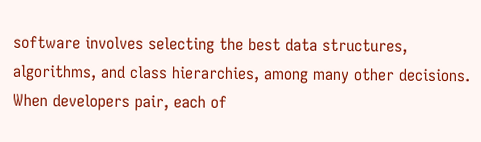software involves selecting the best data structures, algorithms, and class hierarchies, among many other decisions. When developers pair, each of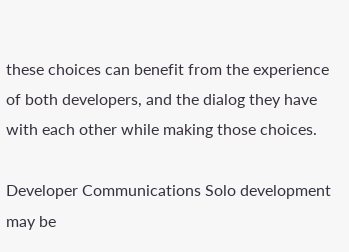these choices can benefit from the experience of both developers, and the dialog they have with each other while making those choices.

Developer Communications Solo development may be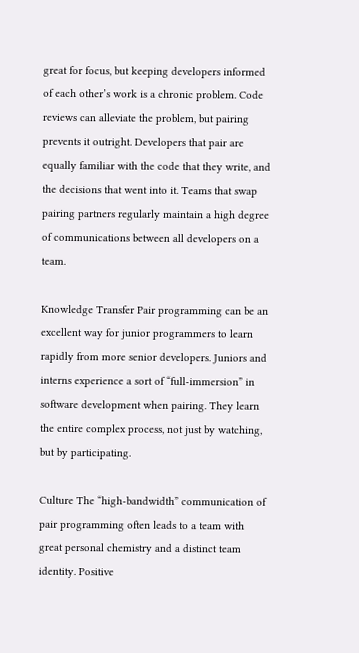great for focus, but keeping developers informed of each other’s work is a chronic problem. Code reviews can alleviate the problem, but pairing prevents it outright. Developers that pair are equally familiar with the code that they write, and the decisions that went into it. Teams that swap pairing partners regularly maintain a high degree of communications between all developers on a team.

Knowledge Transfer Pair programming can be an excellent way for junior programmers to learn rapidly from more senior developers. Juniors and interns experience a sort of “full-immersion” in software development when pairing. They learn the entire complex process, not just by watching, but by participating.

Culture The “high-bandwidth” communication of pair programming often leads to a team with great personal chemistry and a distinct team identity. Positive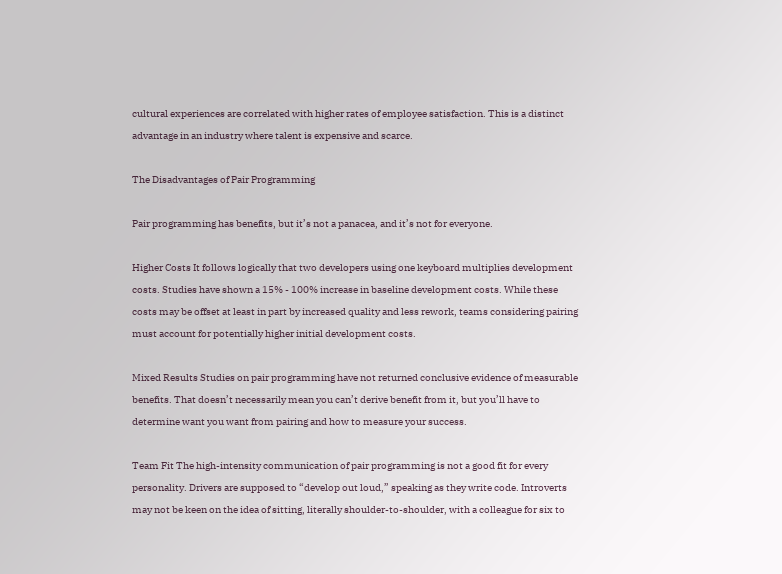cultural experiences are correlated with higher rates of employee satisfaction. This is a distinct advantage in an industry where talent is expensive and scarce.

The Disadvantages of Pair Programming

Pair programming has benefits, but it’s not a panacea, and it’s not for everyone.

Higher Costs It follows logically that two developers using one keyboard multiplies development costs. Studies have shown a 15% - 100% increase in baseline development costs. While these costs may be offset at least in part by increased quality and less rework, teams considering pairing must account for potentially higher initial development costs.

Mixed Results Studies on pair programming have not returned conclusive evidence of measurable benefits. That doesn’t necessarily mean you can’t derive benefit from it, but you’ll have to determine want you want from pairing and how to measure your success.

Team Fit The high-intensity communication of pair programming is not a good fit for every personality. Drivers are supposed to “develop out loud,” speaking as they write code. Introverts may not be keen on the idea of sitting, literally shoulder-to-shoulder, with a colleague for six to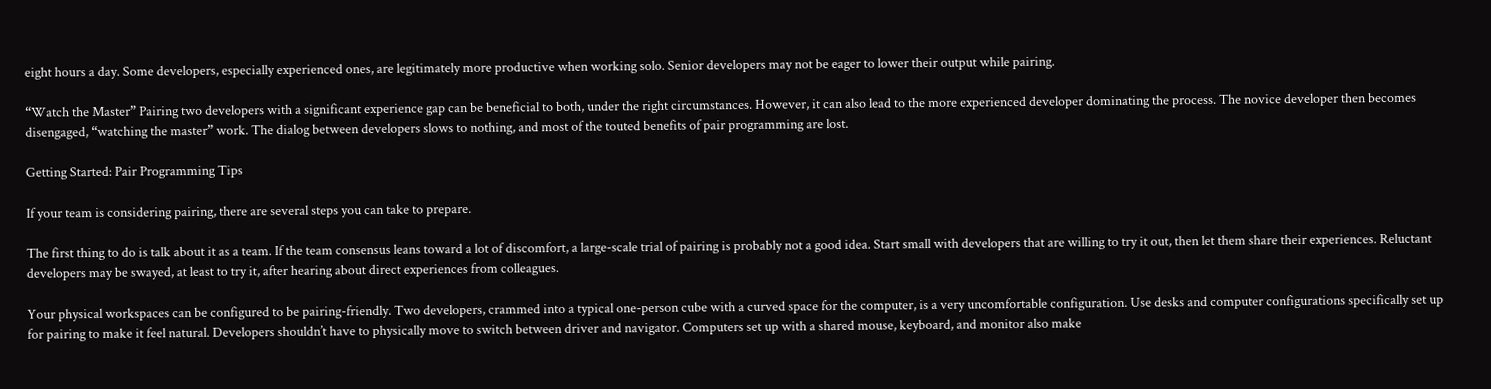eight hours a day. Some developers, especially experienced ones, are legitimately more productive when working solo. Senior developers may not be eager to lower their output while pairing.

“Watch the Master” Pairing two developers with a significant experience gap can be beneficial to both, under the right circumstances. However, it can also lead to the more experienced developer dominating the process. The novice developer then becomes disengaged, “watching the master” work. The dialog between developers slows to nothing, and most of the touted benefits of pair programming are lost.

Getting Started: Pair Programming Tips

If your team is considering pairing, there are several steps you can take to prepare.

The first thing to do is talk about it as a team. If the team consensus leans toward a lot of discomfort, a large-scale trial of pairing is probably not a good idea. Start small with developers that are willing to try it out, then let them share their experiences. Reluctant developers may be swayed, at least to try it, after hearing about direct experiences from colleagues.

Your physical workspaces can be configured to be pairing-friendly. Two developers, crammed into a typical one-person cube with a curved space for the computer, is a very uncomfortable configuration. Use desks and computer configurations specifically set up for pairing to make it feel natural. Developers shouldn’t have to physically move to switch between driver and navigator. Computers set up with a shared mouse, keyboard, and monitor also make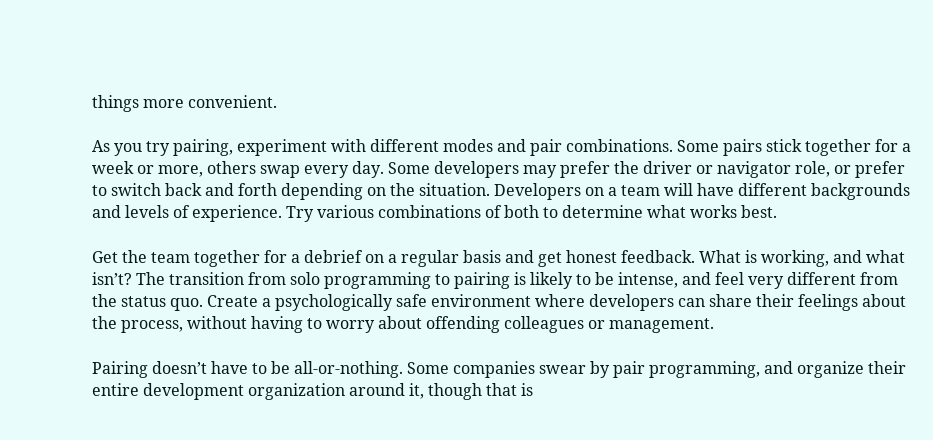things more convenient.

As you try pairing, experiment with different modes and pair combinations. Some pairs stick together for a week or more, others swap every day. Some developers may prefer the driver or navigator role, or prefer to switch back and forth depending on the situation. Developers on a team will have different backgrounds and levels of experience. Try various combinations of both to determine what works best.

Get the team together for a debrief on a regular basis and get honest feedback. What is working, and what isn’t? The transition from solo programming to pairing is likely to be intense, and feel very different from the status quo. Create a psychologically safe environment where developers can share their feelings about the process, without having to worry about offending colleagues or management.

Pairing doesn’t have to be all-or-nothing. Some companies swear by pair programming, and organize their entire development organization around it, though that is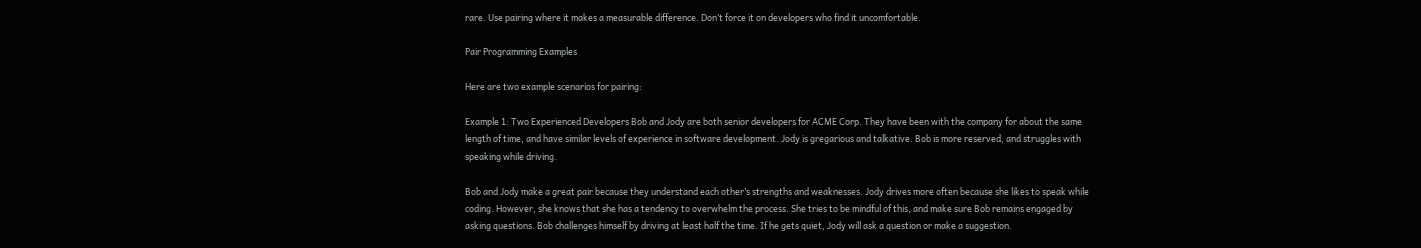rare. Use pairing where it makes a measurable difference. Don’t force it on developers who find it uncomfortable.

Pair Programming Examples

Here are two example scenarios for pairing:

Example 1: Two Experienced Developers Bob and Jody are both senior developers for ACME Corp. They have been with the company for about the same length of time, and have similar levels of experience in software development. Jody is gregarious and talkative. Bob is more reserved, and struggles with speaking while driving.

Bob and Jody make a great pair because they understand each other’s strengths and weaknesses. Jody drives more often because she likes to speak while coding. However, she knows that she has a tendency to overwhelm the process. She tries to be mindful of this, and make sure Bob remains engaged by asking questions. Bob challenges himself by driving at least half the time. If he gets quiet, Jody will ask a question or make a suggestion.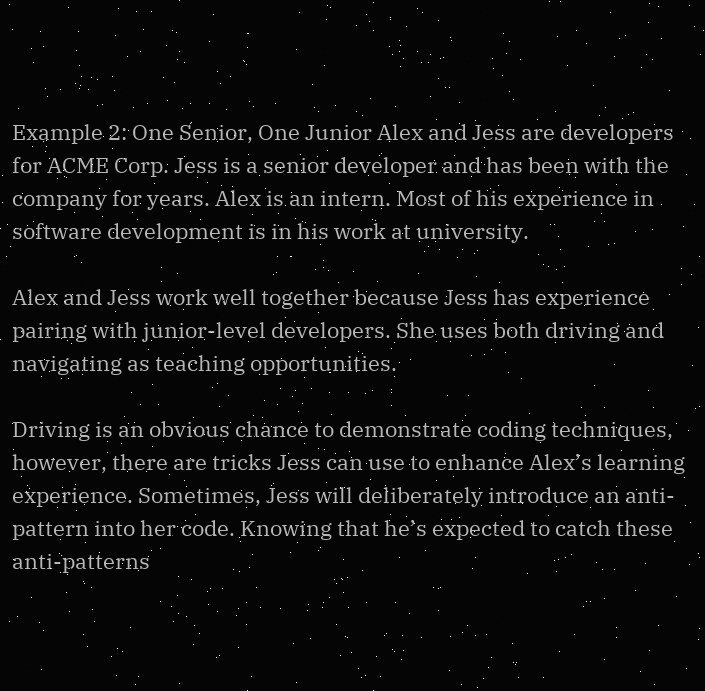Example 2: One Senior, One Junior Alex and Jess are developers for ACME Corp. Jess is a senior developer and has been with the company for years. Alex is an intern. Most of his experience in software development is in his work at university.

Alex and Jess work well together because Jess has experience pairing with junior-level developers. She uses both driving and navigating as teaching opportunities.

Driving is an obvious chance to demonstrate coding techniques, however, there are tricks Jess can use to enhance Alex’s learning experience. Sometimes, Jess will deliberately introduce an anti-pattern into her code. Knowing that he’s expected to catch these anti-patterns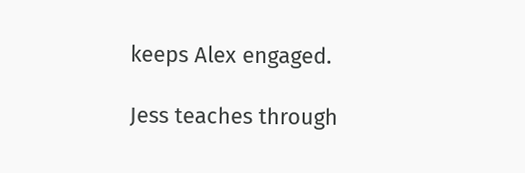keeps Alex engaged.

Jess teaches through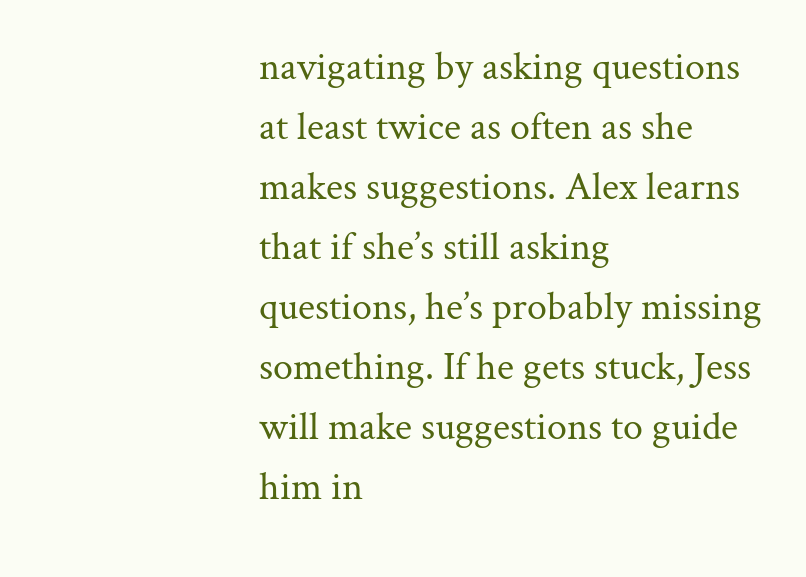navigating by asking questions at least twice as often as she makes suggestions. Alex learns that if she’s still asking questions, he’s probably missing something. If he gets stuck, Jess will make suggestions to guide him in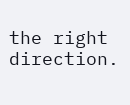the right direction.